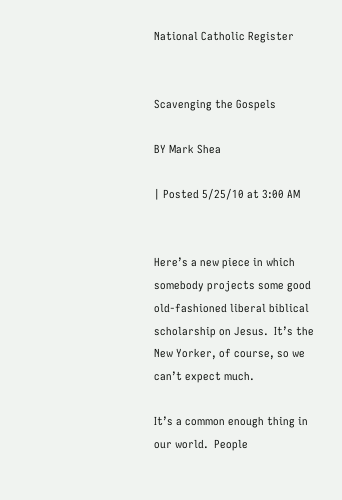National Catholic Register


Scavenging the Gospels

BY Mark Shea

| Posted 5/25/10 at 3:00 AM


Here’s a new piece in which somebody projects some good old-fashioned liberal biblical scholarship on Jesus.  It’s the New Yorker, of course, so we can’t expect much.

It’s a common enough thing in our world.  People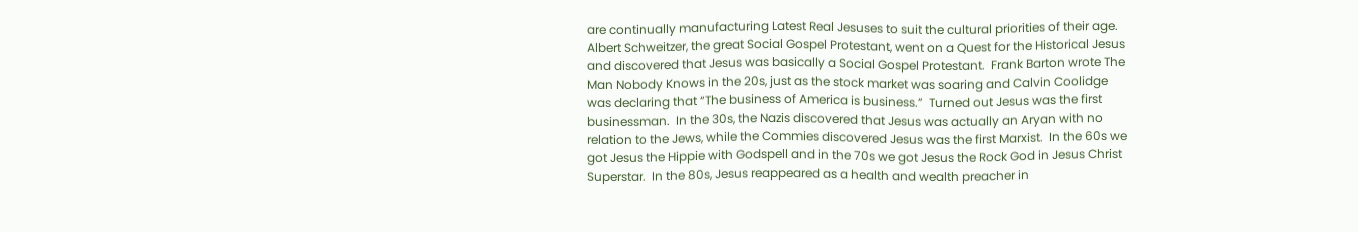are continually manufacturing Latest Real Jesuses to suit the cultural priorities of their age.  Albert Schweitzer, the great Social Gospel Protestant, went on a Quest for the Historical Jesus and discovered that Jesus was basically a Social Gospel Protestant.  Frank Barton wrote The Man Nobody Knows in the 20s, just as the stock market was soaring and Calvin Coolidge was declaring that “The business of America is business.”  Turned out Jesus was the first businessman.  In the 30s, the Nazis discovered that Jesus was actually an Aryan with no relation to the Jews, while the Commies discovered Jesus was the first Marxist.  In the 60s we got Jesus the Hippie with Godspell and in the 70s we got Jesus the Rock God in Jesus Christ Superstar.  In the 80s, Jesus reappeared as a health and wealth preacher in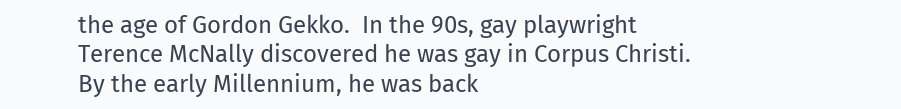the age of Gordon Gekko.  In the 90s, gay playwright Terence McNally discovered he was gay in Corpus Christi.  By the early Millennium, he was back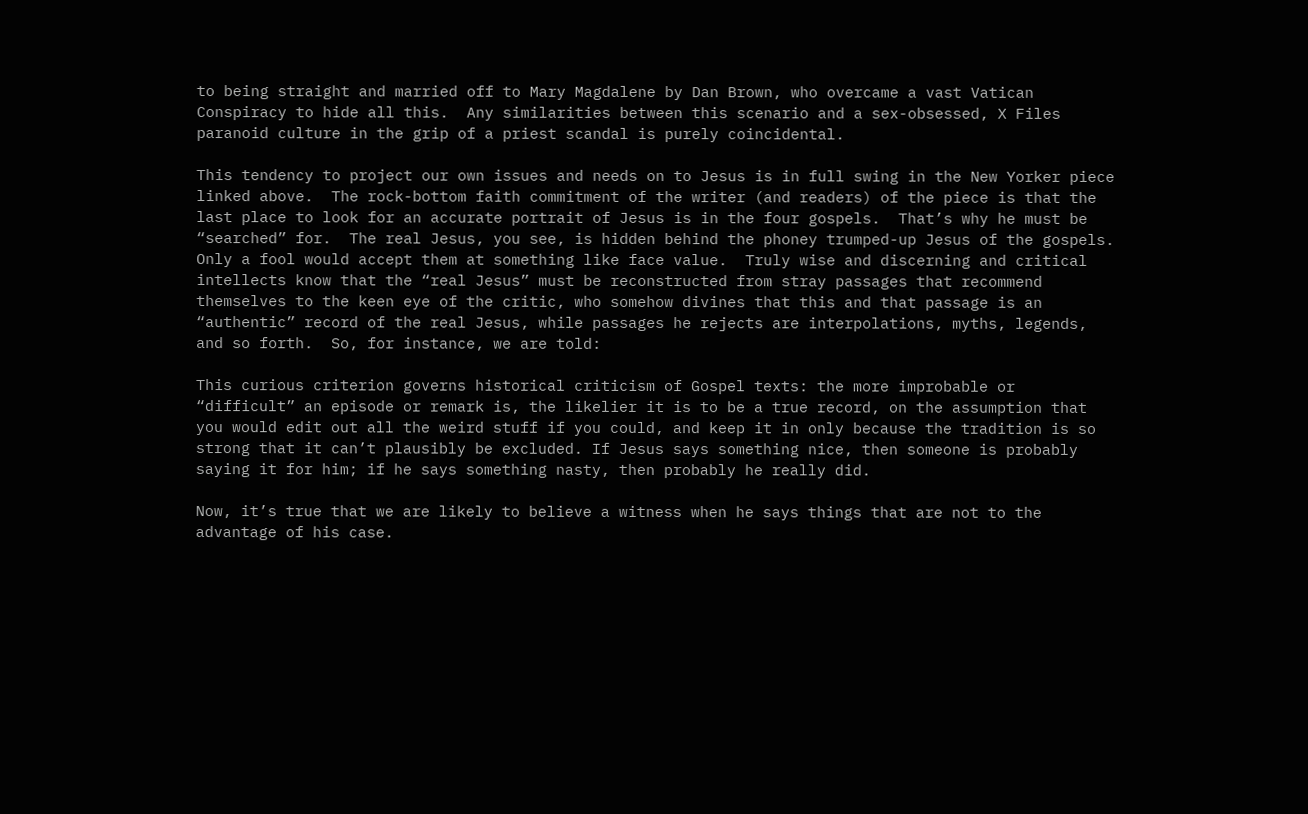to being straight and married off to Mary Magdalene by Dan Brown, who overcame a vast Vatican Conspiracy to hide all this.  Any similarities between this scenario and a sex-obsessed, X Files paranoid culture in the grip of a priest scandal is purely coincidental.

This tendency to project our own issues and needs on to Jesus is in full swing in the New Yorker piece linked above.  The rock-bottom faith commitment of the writer (and readers) of the piece is that the last place to look for an accurate portrait of Jesus is in the four gospels.  That’s why he must be “searched” for.  The real Jesus, you see, is hidden behind the phoney trumped-up Jesus of the gospels.  Only a fool would accept them at something like face value.  Truly wise and discerning and critical intellects know that the “real Jesus” must be reconstructed from stray passages that recommend themselves to the keen eye of the critic, who somehow divines that this and that passage is an “authentic” record of the real Jesus, while passages he rejects are interpolations, myths, legends, and so forth.  So, for instance, we are told:

This curious criterion governs historical criticism of Gospel texts: the more improbable or “difficult” an episode or remark is, the likelier it is to be a true record, on the assumption that you would edit out all the weird stuff if you could, and keep it in only because the tradition is so strong that it can’t plausibly be excluded. If Jesus says something nice, then someone is probably saying it for him; if he says something nasty, then probably he really did.

Now, it’s true that we are likely to believe a witness when he says things that are not to the advantage of his case.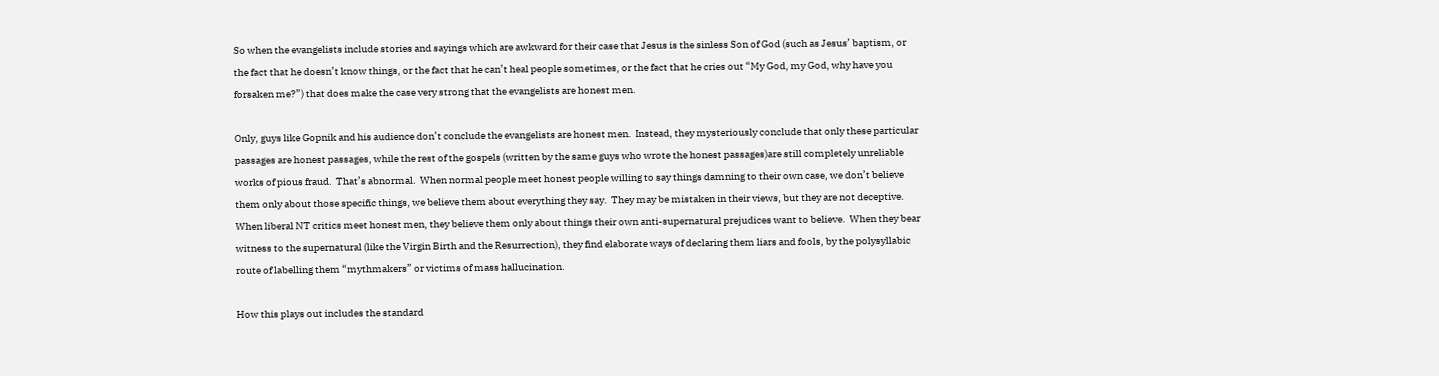So when the evangelists include stories and sayings which are awkward for their case that Jesus is the sinless Son of God (such as Jesus’ baptism, or the fact that he doesn’t know things, or the fact that he can’t heal people sometimes, or the fact that he cries out “My God, my God, why have you forsaken me?”) that does make the case very strong that the evangelists are honest men.

Only, guys like Gopnik and his audience don’t conclude the evangelists are honest men.  Instead, they mysteriously conclude that only these particular passages are honest passages, while the rest of the gospels (written by the same guys who wrote the honest passages)are still completely unreliable works of pious fraud.  That’s abnormal.  When normal people meet honest people willing to say things damning to their own case, we don’t believe them only about those specific things, we believe them about everything they say.  They may be mistaken in their views, but they are not deceptive.  When liberal NT critics meet honest men, they believe them only about things their own anti-supernatural prejudices want to believe.  When they bear witness to the supernatural (like the Virgin Birth and the Resurrection), they find elaborate ways of declaring them liars and fools, by the polysyllabic route of labelling them “mythmakers” or victims of mass hallucination.

How this plays out includes the standard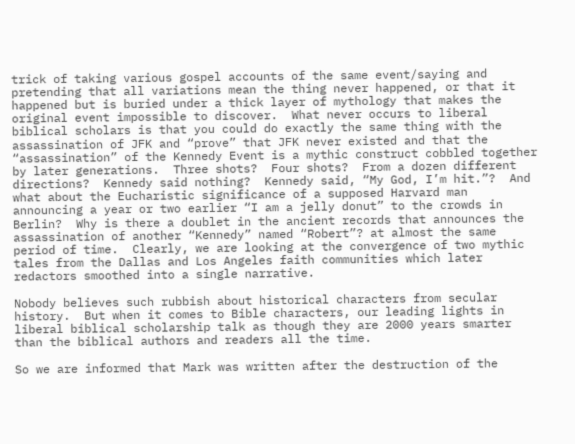trick of taking various gospel accounts of the same event/saying and pretending that all variations mean the thing never happened, or that it happened but is buried under a thick layer of mythology that makes the original event impossible to discover.  What never occurs to liberal biblical scholars is that you could do exactly the same thing with the assassination of JFK and “prove” that JFK never existed and that the “assassination” of the Kennedy Event is a mythic construct cobbled together by later generations.  Three shots?  Four shots?  From a dozen different directions?  Kennedy said nothing?  Kennedy said, “My God, I’m hit.”?  And what about the Eucharistic significance of a supposed Harvard man announcing a year or two earlier “I am a jelly donut” to the crowds in Berlin?  Why is there a doublet in the ancient records that announces the assassination of another “Kennedy” named “Robert”? at almost the same period of time.  Clearly, we are looking at the convergence of two mythic tales from the Dallas and Los Angeles faith communities which later redactors smoothed into a single narrative.

Nobody believes such rubbish about historical characters from secular history.  But when it comes to Bible characters, our leading lights in liberal biblical scholarship talk as though they are 2000 years smarter than the biblical authors and readers all the time.

So we are informed that Mark was written after the destruction of the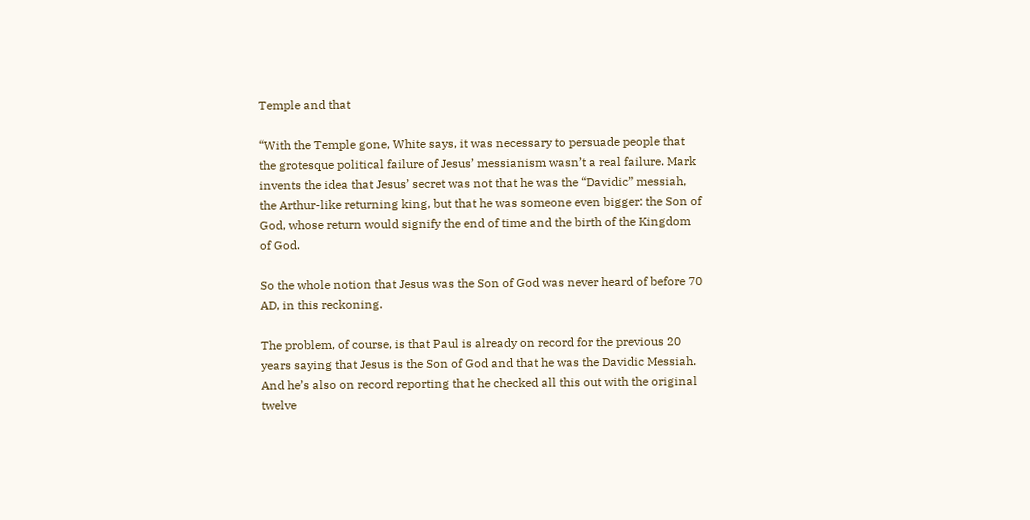Temple and that

“With the Temple gone, White says, it was necessary to persuade people that the grotesque political failure of Jesus’ messianism wasn’t a real failure. Mark invents the idea that Jesus’ secret was not that he was the “Davidic” messiah, the Arthur-like returning king, but that he was someone even bigger: the Son of God, whose return would signify the end of time and the birth of the Kingdom of God.

So the whole notion that Jesus was the Son of God was never heard of before 70 AD, in this reckoning.

The problem, of course, is that Paul is already on record for the previous 20 years saying that Jesus is the Son of God and that he was the Davidic Messiah.  And he’s also on record reporting that he checked all this out with the original twelve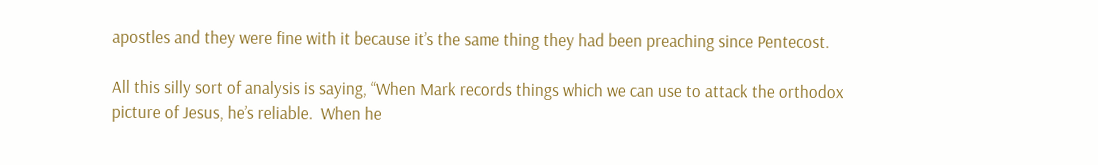apostles and they were fine with it because it’s the same thing they had been preaching since Pentecost.

All this silly sort of analysis is saying, “When Mark records things which we can use to attack the orthodox picture of Jesus, he’s reliable.  When he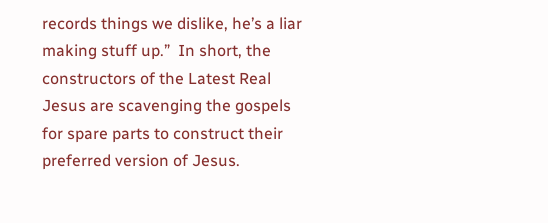records things we dislike, he’s a liar making stuff up.”  In short, the constructors of the Latest Real Jesus are scavenging the gospels for spare parts to construct their preferred version of Jesus.